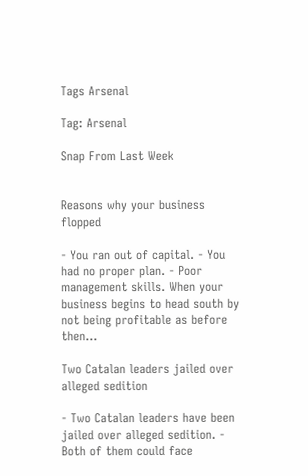Tags Arsenal

Tag: Arsenal

Snap From Last Week


Reasons why your business flopped

- You ran out of capital. - You had no proper plan. - Poor management skills. When your business begins to head south by not being profitable as before then...

Two Catalan leaders jailed over alleged sedition

- Two Catalan leaders have been jailed over alleged sedition. - Both of them could face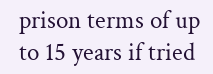prison terms of up to 15 years if tried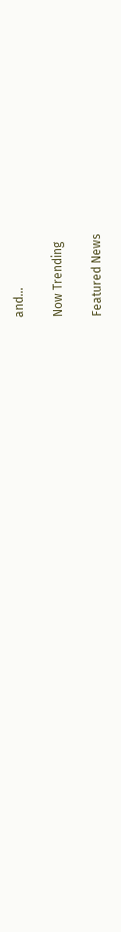and...

Now Trending

Featured News